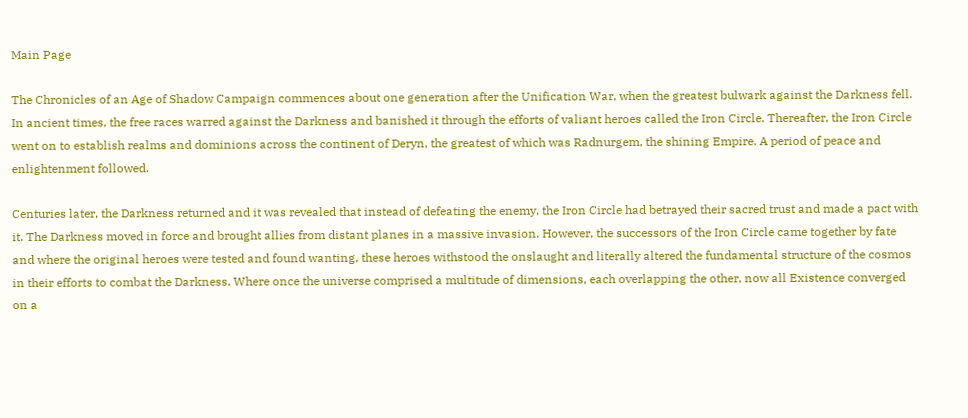Main Page

The Chronicles of an Age of Shadow Campaign commences about one generation after the Unification War, when the greatest bulwark against the Darkness fell. In ancient times, the free races warred against the Darkness and banished it through the efforts of valiant heroes called the Iron Circle. Thereafter, the Iron Circle went on to establish realms and dominions across the continent of Deryn, the greatest of which was Radnurgem, the shining Empire. A period of peace and enlightenment followed.

Centuries later, the Darkness returned and it was revealed that instead of defeating the enemy, the Iron Circle had betrayed their sacred trust and made a pact with it. The Darkness moved in force and brought allies from distant planes in a massive invasion. However, the successors of the Iron Circle came together by fate and where the original heroes were tested and found wanting, these heroes withstood the onslaught and literally altered the fundamental structure of the cosmos in their efforts to combat the Darkness. Where once the universe comprised a multitude of dimensions, each overlapping the other, now all Existence converged on a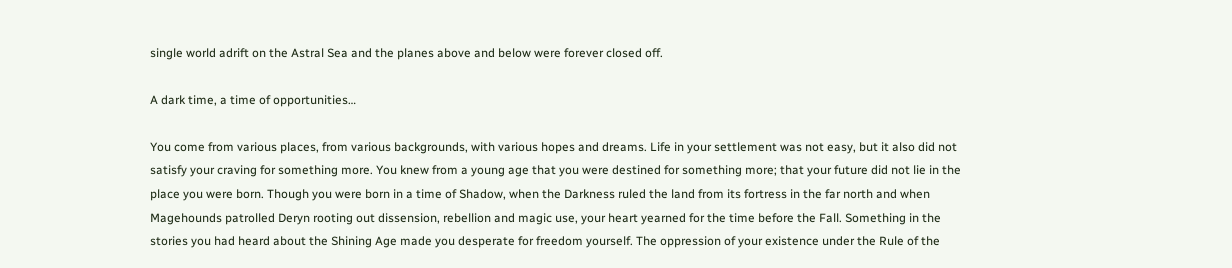single world adrift on the Astral Sea and the planes above and below were forever closed off.

A dark time, a time of opportunities…

You come from various places, from various backgrounds, with various hopes and dreams. Life in your settlement was not easy, but it also did not satisfy your craving for something more. You knew from a young age that you were destined for something more; that your future did not lie in the place you were born. Though you were born in a time of Shadow, when the Darkness ruled the land from its fortress in the far north and when Magehounds patrolled Deryn rooting out dissension, rebellion and magic use, your heart yearned for the time before the Fall. Something in the stories you had heard about the Shining Age made you desperate for freedom yourself. The oppression of your existence under the Rule of the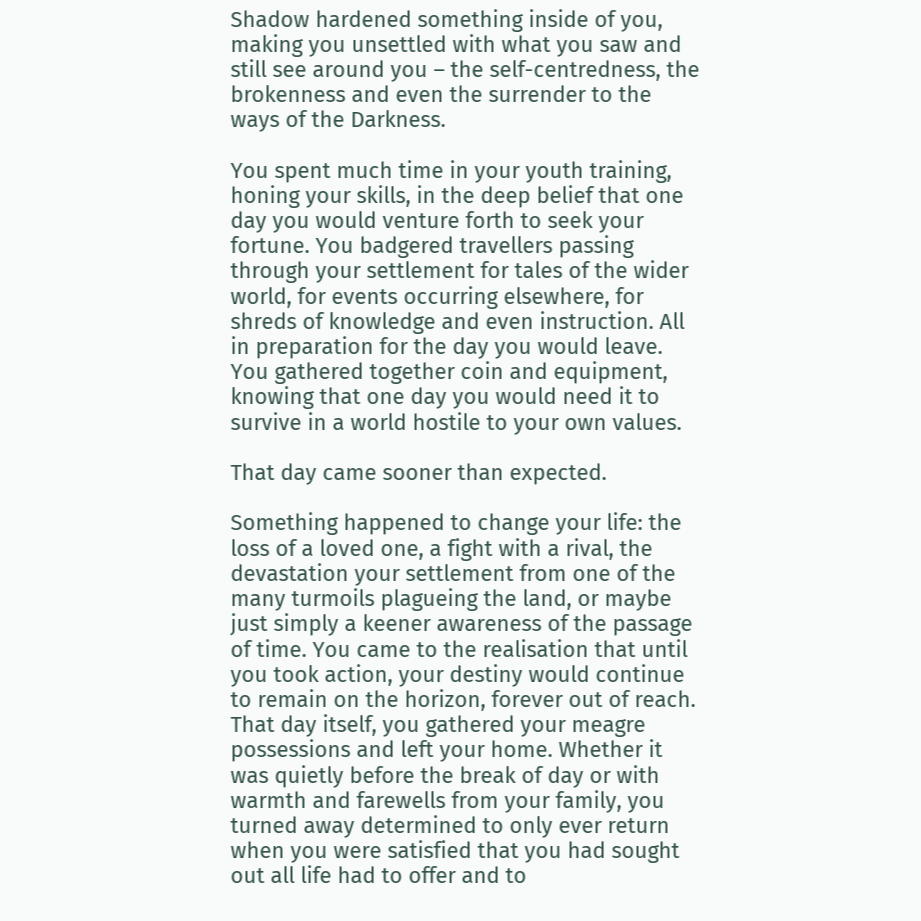Shadow hardened something inside of you, making you unsettled with what you saw and still see around you – the self-centredness, the brokenness and even the surrender to the ways of the Darkness.

You spent much time in your youth training, honing your skills, in the deep belief that one day you would venture forth to seek your fortune. You badgered travellers passing through your settlement for tales of the wider world, for events occurring elsewhere, for shreds of knowledge and even instruction. All in preparation for the day you would leave. You gathered together coin and equipment, knowing that one day you would need it to survive in a world hostile to your own values.

That day came sooner than expected.

Something happened to change your life: the loss of a loved one, a fight with a rival, the devastation your settlement from one of the many turmoils plagueing the land, or maybe just simply a keener awareness of the passage of time. You came to the realisation that until you took action, your destiny would continue to remain on the horizon, forever out of reach. That day itself, you gathered your meagre possessions and left your home. Whether it was quietly before the break of day or with warmth and farewells from your family, you turned away determined to only ever return when you were satisfied that you had sought out all life had to offer and to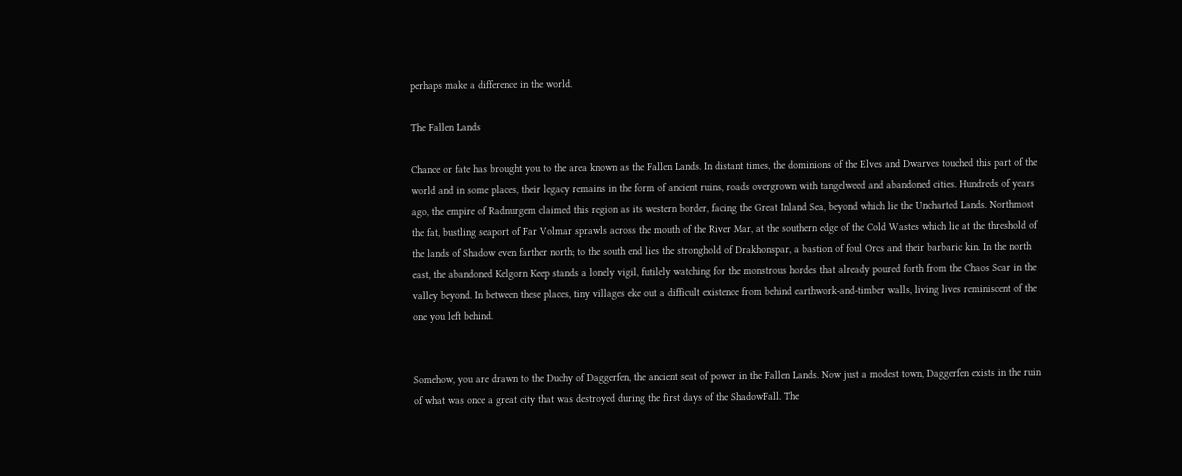perhaps make a difference in the world.

The Fallen Lands

Chance or fate has brought you to the area known as the Fallen Lands. In distant times, the dominions of the Elves and Dwarves touched this part of the world and in some places, their legacy remains in the form of ancient ruins, roads overgrown with tangelweed and abandoned cities. Hundreds of years ago, the empire of Radnurgem claimed this region as its western border, facing the Great Inland Sea, beyond which lie the Uncharted Lands. Northmost the fat, bustling seaport of Far Volmar sprawls across the mouth of the River Mar, at the southern edge of the Cold Wastes which lie at the threshold of the lands of Shadow even farther north; to the south end lies the stronghold of Drakhonspar, a bastion of foul Orcs and their barbaric kin. In the north east, the abandoned Kelgorn Keep stands a lonely vigil, futilely watching for the monstrous hordes that already poured forth from the Chaos Scar in the valley beyond. In between these places, tiny villages eke out a difficult existence from behind earthwork-and-timber walls, living lives reminiscent of the one you left behind.


Somehow, you are drawn to the Duchy of Daggerfen, the ancient seat of power in the Fallen Lands. Now just a modest town, Daggerfen exists in the ruin of what was once a great city that was destroyed during the first days of the ShadowFall. The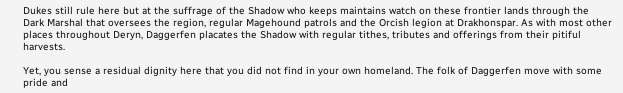Dukes still rule here but at the suffrage of the Shadow who keeps maintains watch on these frontier lands through the Dark Marshal that oversees the region, regular Magehound patrols and the Orcish legion at Drakhonspar. As with most other places throughout Deryn, Daggerfen placates the Shadow with regular tithes, tributes and offerings from their pitiful harvests.

Yet, you sense a residual dignity here that you did not find in your own homeland. The folk of Daggerfen move with some pride and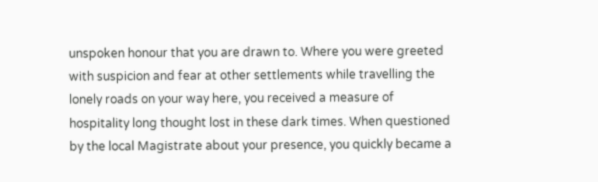unspoken honour that you are drawn to. Where you were greeted with suspicion and fear at other settlements while travelling the lonely roads on your way here, you received a measure of hospitality long thought lost in these dark times. When questioned by the local Magistrate about your presence, you quickly became a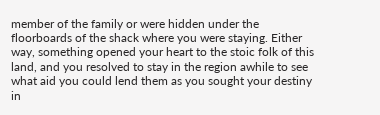member of the family or were hidden under the floorboards of the shack where you were staying. Either way, something opened your heart to the stoic folk of this land, and you resolved to stay in the region awhile to see what aid you could lend them as you sought your destiny in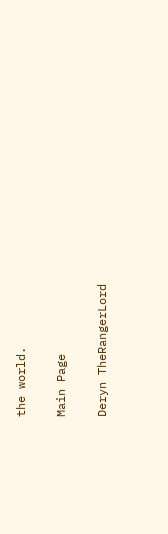the world.

Main Page

Deryn TheRangerLord